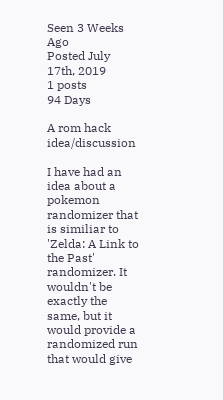Seen 3 Weeks Ago
Posted July 17th, 2019
1 posts
94 Days

A rom hack idea/discussion

I have had an idea about a pokemon randomizer that is similiar to 'Zelda: A Link to the Past' randomizer. It wouldn't be exactly the same, but it would provide a randomized run that would give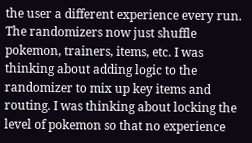the user a different experience every run. The randomizers now just shuffle pokemon, trainers, items, etc. I was thinking about adding logic to the randomizer to mix up key items and routing. I was thinking about locking the level of pokemon so that no experience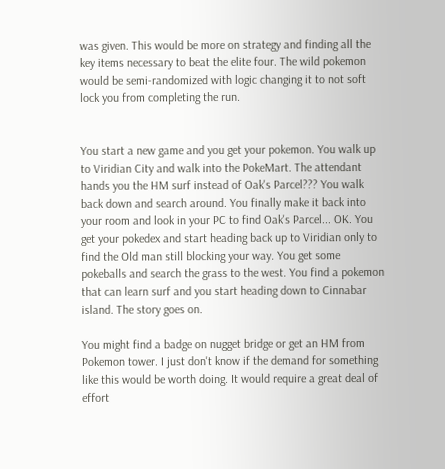was given. This would be more on strategy and finding all the key items necessary to beat the elite four. The wild pokemon would be semi-randomized with logic changing it to not soft lock you from completing the run.


You start a new game and you get your pokemon. You walk up to Viridian City and walk into the PokeMart. The attendant hands you the HM surf instead of Oak's Parcel??? You walk back down and search around. You finally make it back into your room and look in your PC to find Oak's Parcel... OK. You get your pokedex and start heading back up to Viridian only to find the Old man still blocking your way. You get some pokeballs and search the grass to the west. You find a pokemon that can learn surf and you start heading down to Cinnabar island. The story goes on.

You might find a badge on nugget bridge or get an HM from Pokemon tower. I just don't know if the demand for something like this would be worth doing. It would require a great deal of effort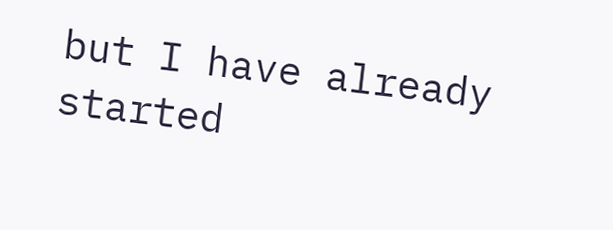but I have already started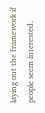laying out the framework if people seem interested.